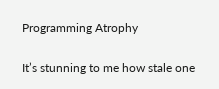Programming Atrophy

It’s stunning to me how stale one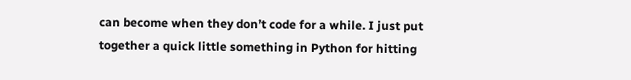can become when they don’t code for a while. I just put together a quick little something in Python for hitting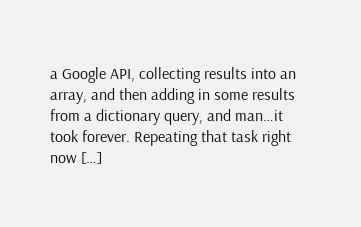a Google API, collecting results into an array, and then adding in some results from a dictionary query, and man…it took forever. Repeating that task right now […]